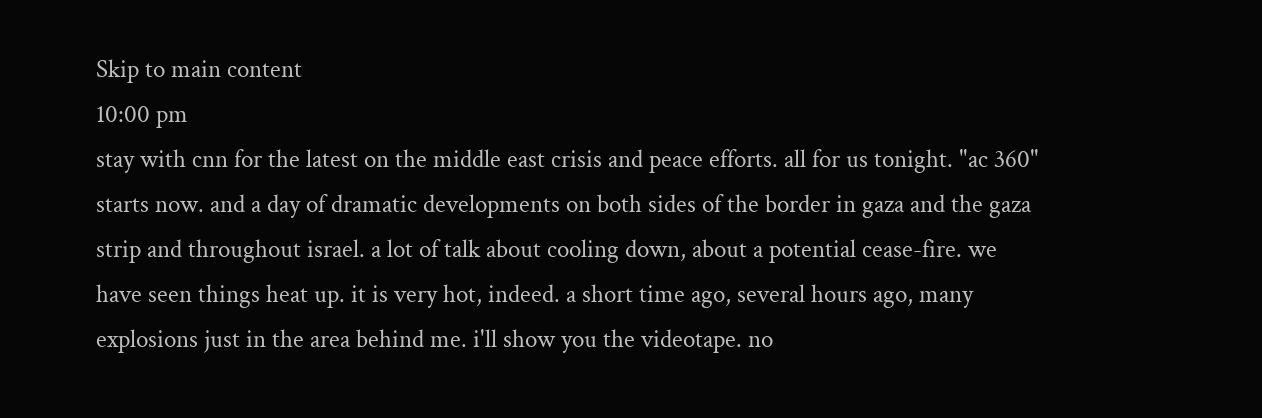Skip to main content
10:00 pm
stay with cnn for the latest on the middle east crisis and peace efforts. all for us tonight. "ac 360" starts now. and a day of dramatic developments on both sides of the border in gaza and the gaza strip and throughout israel. a lot of talk about cooling down, about a potential cease-fire. we have seen things heat up. it is very hot, indeed. a short time ago, several hours ago, many explosions just in the area behind me. i'll show you the videotape. no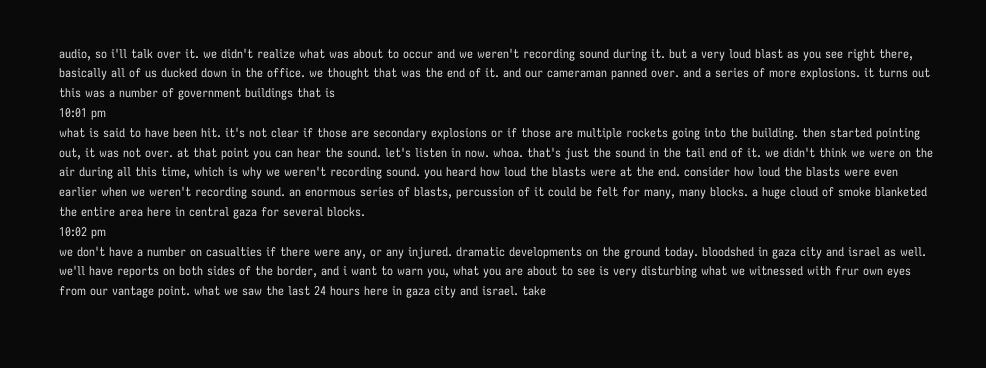audio, so i'll talk over it. we didn't realize what was about to occur and we weren't recording sound during it. but a very loud blast as you see right there, basically all of us ducked down in the office. we thought that was the end of it. and our cameraman panned over. and a series of more explosions. it turns out this was a number of government buildings that is
10:01 pm
what is said to have been hit. it's not clear if those are secondary explosions or if those are multiple rockets going into the building. then started pointing out, it was not over. at that point you can hear the sound. let's listen in now. whoa. that's just the sound in the tail end of it. we didn't think we were on the air during all this time, which is why we weren't recording sound. you heard how loud the blasts were at the end. consider how loud the blasts were even earlier when we weren't recording sound. an enormous series of blasts, percussion of it could be felt for many, many blocks. a huge cloud of smoke blanketed the entire area here in central gaza for several blocks.
10:02 pm
we don't have a number on casualties if there were any, or any injured. dramatic developments on the ground today. bloodshed in gaza city and israel as well. we'll have reports on both sides of the border, and i want to warn you, what you are about to see is very disturbing what we witnessed with frur own eyes from our vantage point. what we saw the last 24 hours here in gaza city and israel. take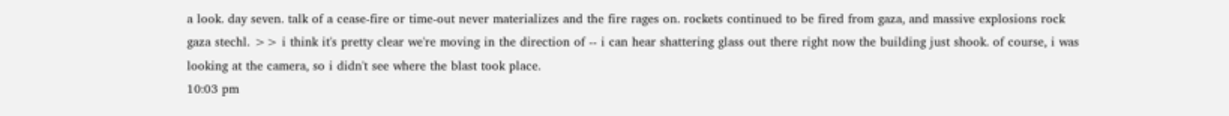a look. day seven. talk of a cease-fire or time-out never materializes and the fire rages on. rockets continued to be fired from gaza, and massive explosions rock gaza stechl. >> i think it's pretty clear we're moving in the direction of -- i can hear shattering glass out there right now the building just shook. of course, i was looking at the camera, so i didn't see where the blast took place.
10:03 pm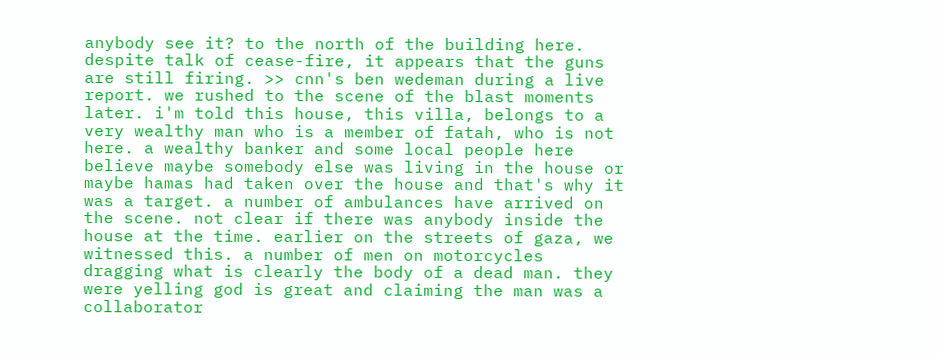anybody see it? to the north of the building here. despite talk of cease-fire, it appears that the guns are still firing. >> cnn's ben wedeman during a live report. we rushed to the scene of the blast moments later. i'm told this house, this villa, belongs to a very wealthy man who is a member of fatah, who is not here. a wealthy banker and some local people here believe maybe somebody else was living in the house or maybe hamas had taken over the house and that's why it was a target. a number of ambulances have arrived on the scene. not clear if there was anybody inside the house at the time. earlier on the streets of gaza, we witnessed this. a number of men on motorcycles dragging what is clearly the body of a dead man. they were yelling god is great and claiming the man was a collaborator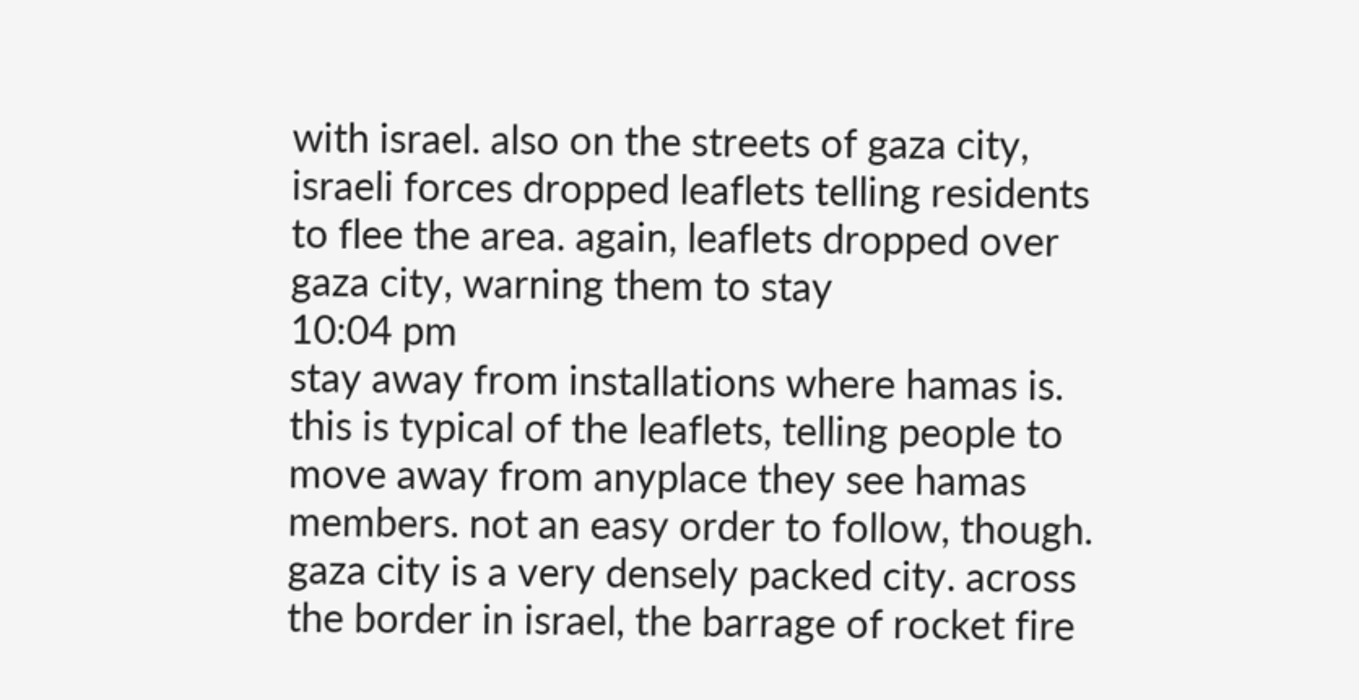with israel. also on the streets of gaza city, israeli forces dropped leaflets telling residents to flee the area. again, leaflets dropped over gaza city, warning them to stay
10:04 pm
stay away from installations where hamas is. this is typical of the leaflets, telling people to move away from anyplace they see hamas members. not an easy order to follow, though. gaza city is a very densely packed city. across the border in israel, the barrage of rocket fire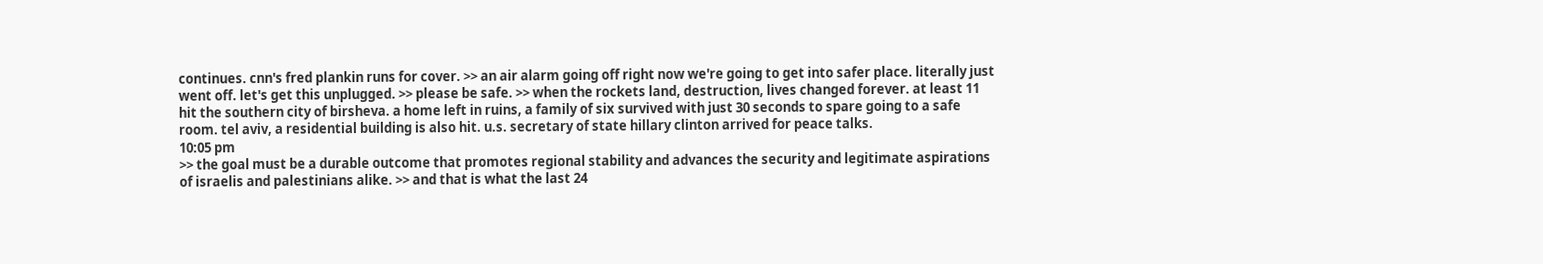continues. cnn's fred plankin runs for cover. >> an air alarm going off right now we're going to get into safer place. literally just went off. let's get this unplugged. >> please be safe. >> when the rockets land, destruction, lives changed forever. at least 11 hit the southern city of birsheva. a home left in ruins, a family of six survived with just 30 seconds to spare going to a safe room. tel aviv, a residential building is also hit. u.s. secretary of state hillary clinton arrived for peace talks.
10:05 pm
>> the goal must be a durable outcome that promotes regional stability and advances the security and legitimate aspirations of israelis and palestinians alike. >> and that is what the last 24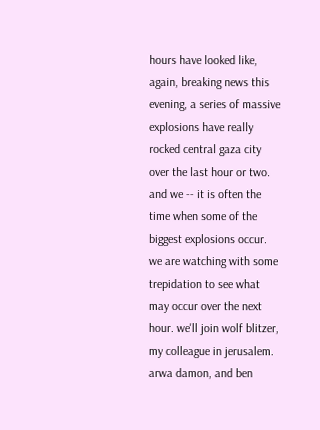hours have looked like, again, breaking news this evening, a series of massive explosions have really rocked central gaza city over the last hour or two. and we -- it is often the time when some of the biggest explosions occur. we are watching with some trepidation to see what may occur over the next hour. we'll join wolf blitzer, my colleague in jerusalem. arwa damon, and ben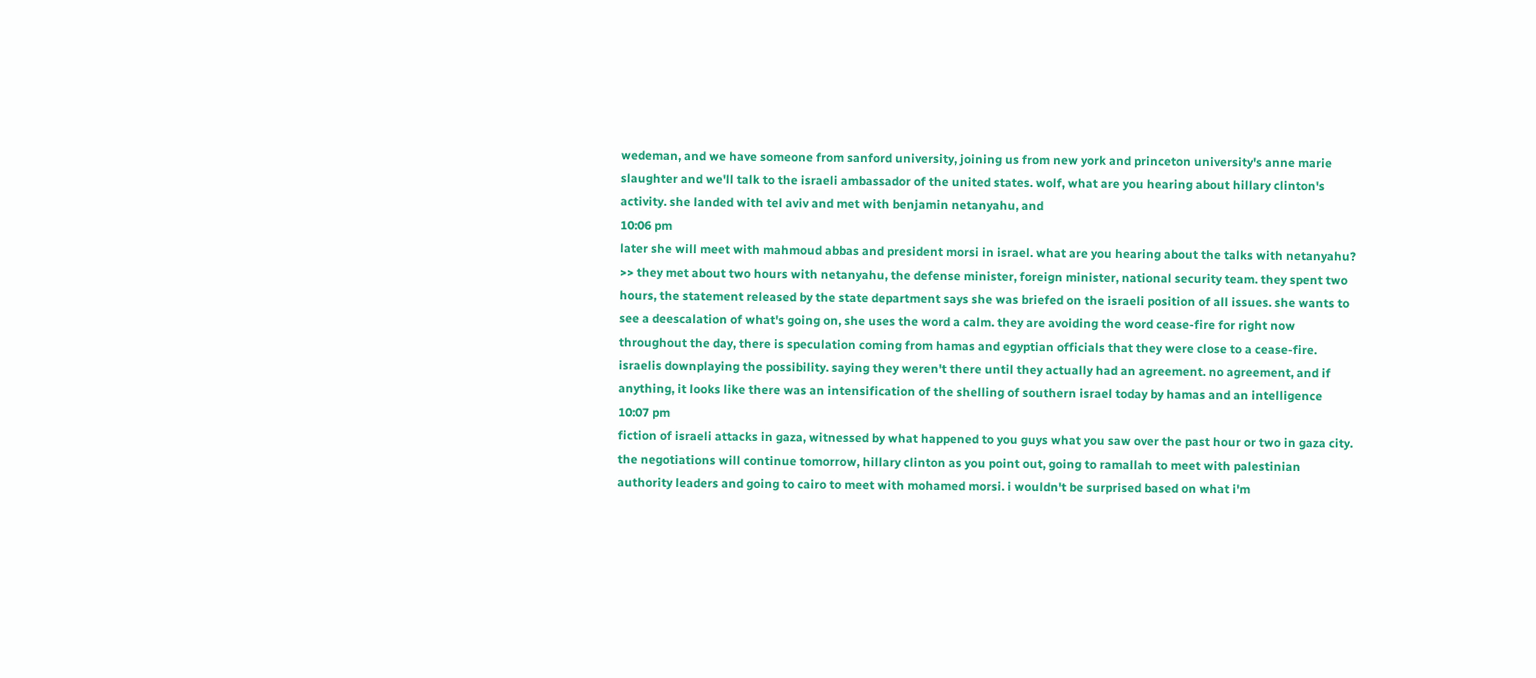wedeman, and we have someone from sanford university, joining us from new york and princeton university's anne marie slaughter and we'll talk to the israeli ambassador of the united states. wolf, what are you hearing about hillary clinton's activity. she landed with tel aviv and met with benjamin netanyahu, and
10:06 pm
later she will meet with mahmoud abbas and president morsi in israel. what are you hearing about the talks with netanyahu? >> they met about two hours with netanyahu, the defense minister, foreign minister, national security team. they spent two hours, the statement released by the state department says she was briefed on the israeli position of all issues. she wants to see a deescalation of what's going on, she uses the word a calm. they are avoiding the word cease-fire for right now throughout the day, there is speculation coming from hamas and egyptian officials that they were close to a cease-fire. israelis downplaying the possibility. saying they weren't there until they actually had an agreement. no agreement, and if anything, it looks like there was an intensification of the shelling of southern israel today by hamas and an intelligence
10:07 pm
fiction of israeli attacks in gaza, witnessed by what happened to you guys what you saw over the past hour or two in gaza city. the negotiations will continue tomorrow, hillary clinton as you point out, going to ramallah to meet with palestinian authority leaders and going to cairo to meet with mohamed morsi. i wouldn't be surprised based on what i'm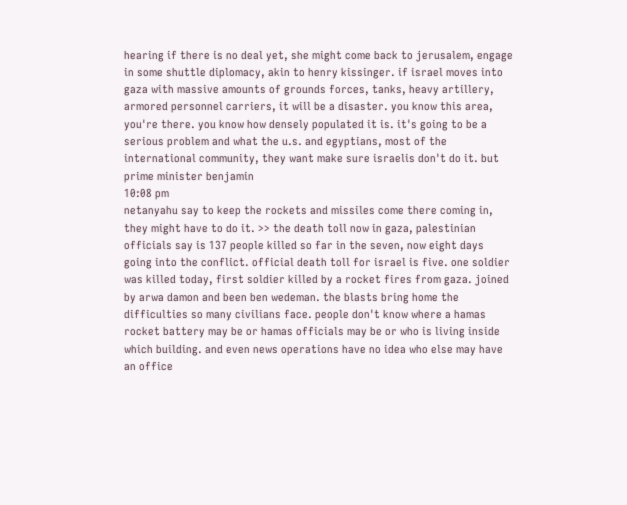hearing if there is no deal yet, she might come back to jerusalem, engage in some shuttle diplomacy, akin to henry kissinger. if israel moves into gaza with massive amounts of grounds forces, tanks, heavy artillery, armored personnel carriers, it will be a disaster. you know this area, you're there. you know how densely populated it is. it's going to be a serious problem and what the u.s. and egyptians, most of the international community, they want make sure israelis don't do it. but prime minister benjamin
10:08 pm
netanyahu say to keep the rockets and missiles come there coming in, they might have to do it. >> the death toll now in gaza, palestinian officials say is 137 people killed so far in the seven, now eight days going into the conflict. official death toll for israel is five. one soldier was killed today, first soldier killed by a rocket fires from gaza. joined by arwa damon and been ben wedeman. the blasts bring home the difficulties so many civilians face. people don't know where a hamas rocket battery may be or hamas officials may be or who is living inside which building. and even news operations have no idea who else may have an office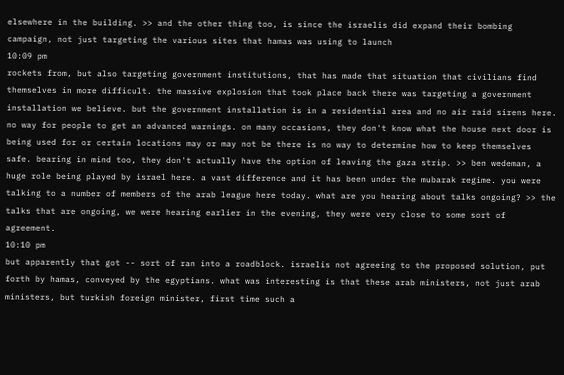elsewhere in the building. >> and the other thing too, is since the israelis did expand their bombing campaign, not just targeting the various sites that hamas was using to launch
10:09 pm
rockets from, but also targeting government institutions, that has made that situation that civilians find themselves in more difficult. the massive explosion that took place back there was targeting a government installation we believe. but the government installation is in a residential area and no air raid sirens here. no way for people to get an advanced warnings. on many occasions, they don't know what the house next door is being used for or certain locations may or may not be there is no way to determine how to keep themselves safe. bearing in mind too, they don't actually have the option of leaving the gaza strip. >> ben wedeman, a huge role being played by israel here. a vast difference and it has been under the mubarak regime. you were talking to a number of members of the arab league here today. what are you hearing about talks ongoing? >> the talks that are ongoing, we were hearing earlier in the evening, they were very close to some sort of agreement.
10:10 pm
but apparently that got -- sort of ran into a roadblock. israelis not agreeing to the proposed solution, put forth by hamas, conveyed by the egyptians. what was interesting is that these arab ministers, not just arab ministers, but turkish foreign minister, first time such a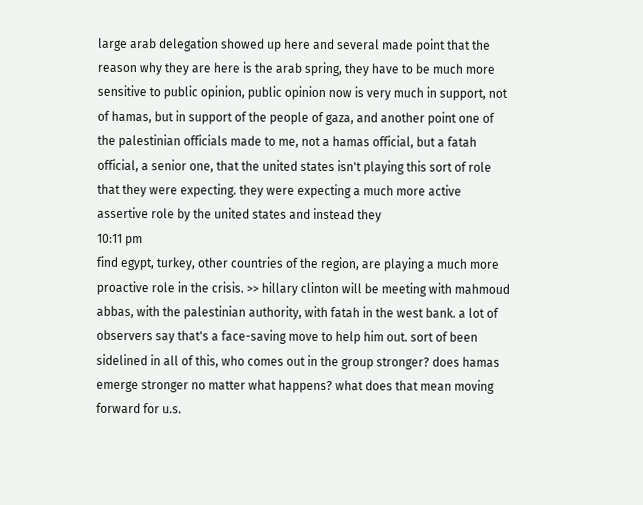large arab delegation showed up here and several made point that the reason why they are here is the arab spring, they have to be much more sensitive to public opinion, public opinion now is very much in support, not of hamas, but in support of the people of gaza, and another point one of the palestinian officials made to me, not a hamas official, but a fatah official, a senior one, that the united states isn't playing this sort of role that they were expecting. they were expecting a much more active assertive role by the united states and instead they
10:11 pm
find egypt, turkey, other countries of the region, are playing a much more proactive role in the crisis. >> hillary clinton will be meeting with mahmoud abbas, with the palestinian authority, with fatah in the west bank. a lot of observers say that's a face-saving move to help him out. sort of been sidelined in all of this, who comes out in the group stronger? does hamas emerge stronger no matter what happens? what does that mean moving forward for u.s.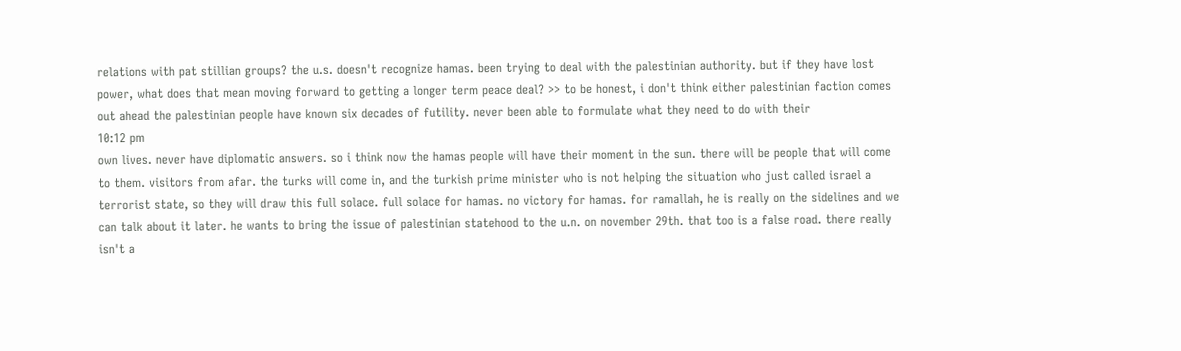relations with pat stillian groups? the u.s. doesn't recognize hamas. been trying to deal with the palestinian authority. but if they have lost power, what does that mean moving forward to getting a longer term peace deal? >> to be honest, i don't think either palestinian faction comes out ahead the palestinian people have known six decades of futility. never been able to formulate what they need to do with their
10:12 pm
own lives. never have diplomatic answers. so i think now the hamas people will have their moment in the sun. there will be people that will come to them. visitors from afar. the turks will come in, and the turkish prime minister who is not helping the situation who just called israel a terrorist state, so they will draw this full solace. full solace for hamas. no victory for hamas. for ramallah, he is really on the sidelines and we can talk about it later. he wants to bring the issue of palestinian statehood to the u.n. on november 29th. that too is a false road. there really isn't a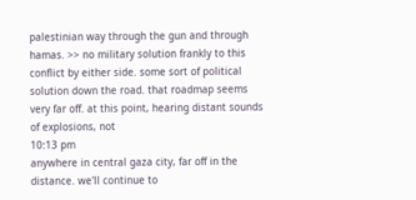palestinian way through the gun and through hamas. >> no military solution frankly to this conflict by either side. some sort of political solution down the road. that roadmap seems very far off. at this point, hearing distant sounds of explosions, not
10:13 pm
anywhere in central gaza city, far off in the distance. we'll continue to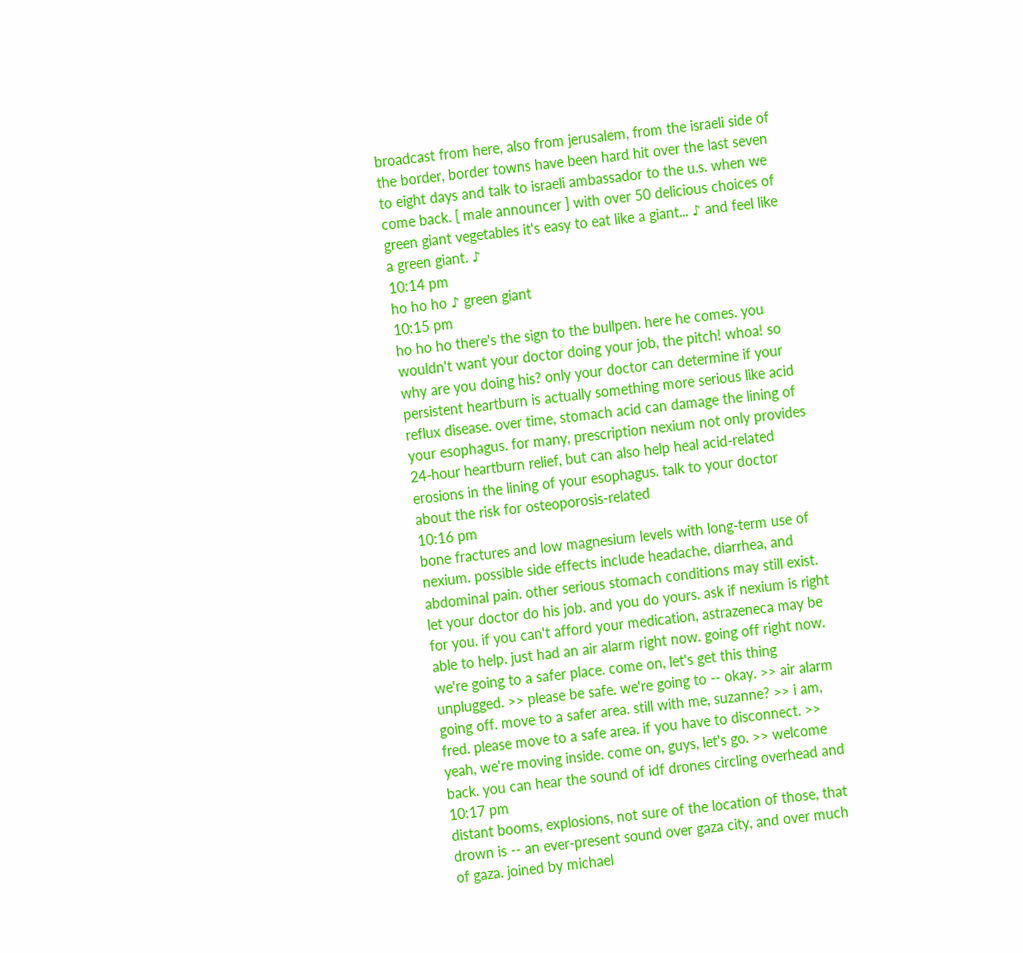broadcast from here, also from jerusalem, from the israeli side of the border, border towns have been hard hit over the last seven to eight days and talk to israeli ambassador to the u.s. when we come back. [ male announcer ] with over 50 delicious choices of green giant vegetables it's easy to eat like a giant... ♪ and feel like a green giant. ♪
10:14 pm
ho ho ho ♪ green giant
10:15 pm
ho ho ho there's the sign to the bullpen. here he comes. you wouldn't want your doctor doing your job, the pitch! whoa! so why are you doing his? only your doctor can determine if your persistent heartburn is actually something more serious like acid reflux disease. over time, stomach acid can damage the lining of your esophagus. for many, prescription nexium not only provides 24-hour heartburn relief, but can also help heal acid-related erosions in the lining of your esophagus. talk to your doctor about the risk for osteoporosis-related
10:16 pm
bone fractures and low magnesium levels with long-term use of nexium. possible side effects include headache, diarrhea, and abdominal pain. other serious stomach conditions may still exist. let your doctor do his job. and you do yours. ask if nexium is right for you. if you can't afford your medication, astrazeneca may be able to help. just had an air alarm right now. going off right now. we're going to a safer place. come on, let's get this thing unplugged. >> please be safe. we're going to -- okay. >> air alarm going off. move to a safer area. still with me, suzanne? >> i am, fred. please move to a safe area. if you have to disconnect. >> yeah, we're moving inside. come on, guys, let's go. >> welcome back. you can hear the sound of idf drones circling overhead and
10:17 pm
distant booms, explosions, not sure of the location of those, that drown is -- an ever-present sound over gaza city, and over much of gaza. joined by michael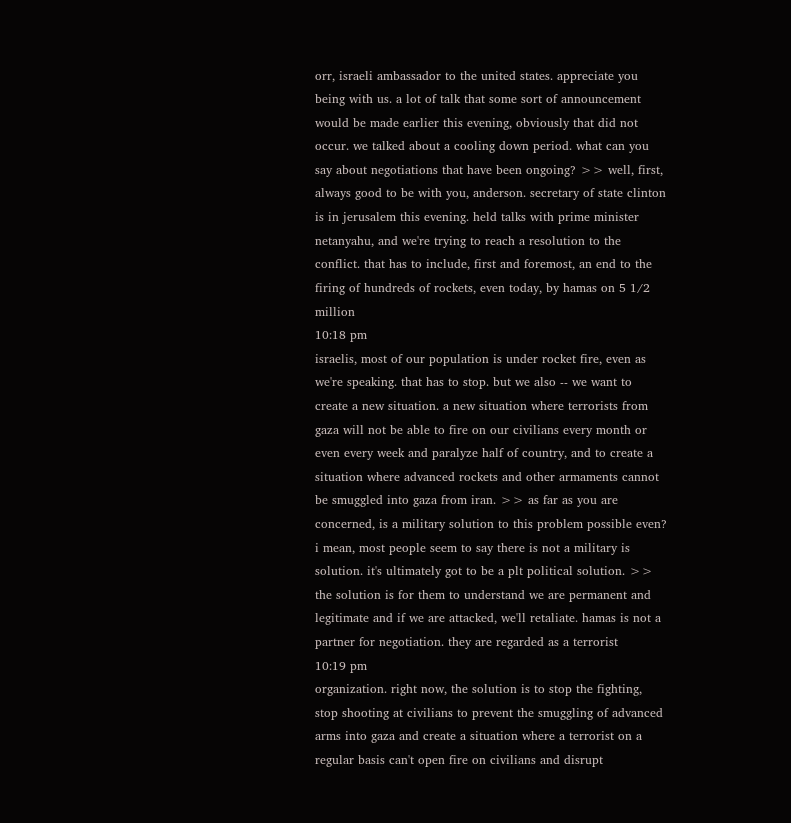orr, israeli ambassador to the united states. appreciate you being with us. a lot of talk that some sort of announcement would be made earlier this evening, obviously that did not occur. we talked about a cooling down period. what can you say about negotiations that have been ongoing? >> well, first, always good to be with you, anderson. secretary of state clinton is in jerusalem this evening. held talks with prime minister netanyahu, and we're trying to reach a resolution to the conflict. that has to include, first and foremost, an end to the firing of hundreds of rockets, even today, by hamas on 5 1/2 million
10:18 pm
israelis, most of our population is under rocket fire, even as we're speaking. that has to stop. but we also -- we want to create a new situation. a new situation where terrorists from gaza will not be able to fire on our civilians every month or even every week and paralyze half of country, and to create a situation where advanced rockets and other armaments cannot be smuggled into gaza from iran. >> as far as you are concerned, is a military solution to this problem possible even? i mean, most people seem to say there is not a military is solution. it's ultimately got to be a plt political solution. >> the solution is for them to understand we are permanent and legitimate and if we are attacked, we'll retaliate. hamas is not a partner for negotiation. they are regarded as a terrorist
10:19 pm
organization. right now, the solution is to stop the fighting, stop shooting at civilians to prevent the smuggling of advanced arms into gaza and create a situation where a terrorist on a regular basis can't open fire on civilians and disrupt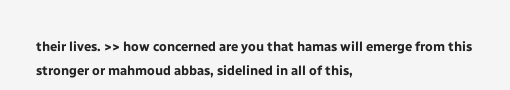their lives. >> how concerned are you that hamas will emerge from this stronger or mahmoud abbas, sidelined in all of this,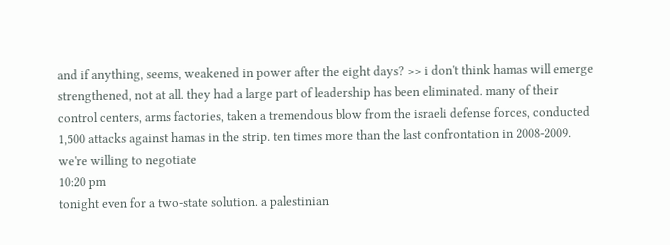and if anything, seems, weakened in power after the eight days? >> i don't think hamas will emerge strengthened, not at all. they had a large part of leadership has been eliminated. many of their control centers, arms factories, taken a tremendous blow from the israeli defense forces, conducted 1,500 attacks against hamas in the strip. ten times more than the last confrontation in 2008-2009. we're willing to negotiate
10:20 pm
tonight even for a two-state solution. a palestinian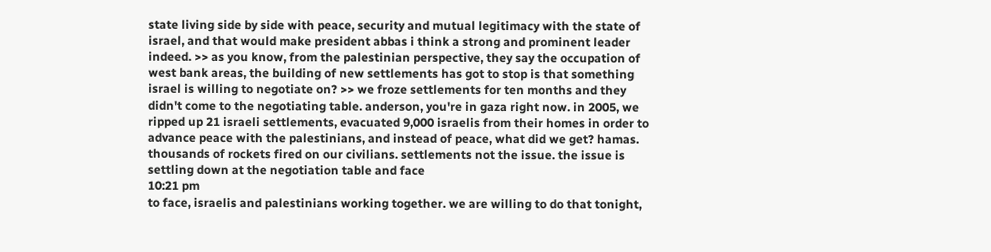state living side by side with peace, security and mutual legitimacy with the state of israel, and that would make president abbas i think a strong and prominent leader indeed. >> as you know, from the palestinian perspective, they say the occupation of west bank areas, the building of new settlements has got to stop is that something israel is willing to negotiate on? >> we froze settlements for ten months and they didn't come to the negotiating table. anderson, you're in gaza right now. in 2005, we ripped up 21 israeli settlements, evacuated 9,000 israelis from their homes in order to advance peace with the palestinians, and instead of peace, what did we get? hamas. thousands of rockets fired on our civilians. settlements not the issue. the issue is settling down at the negotiation table and face
10:21 pm
to face, israelis and palestinians working together. we are willing to do that tonight,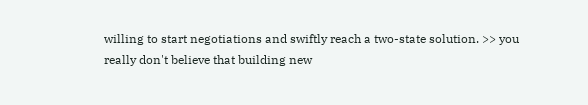willing to start negotiations and swiftly reach a two-state solution. >> you really don't believe that building new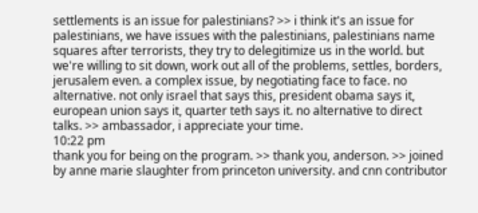settlements is an issue for palestinians? >> i think it's an issue for palestinians, we have issues with the palestinians, palestinians name squares after terrorists, they try to delegitimize us in the world. but we're willing to sit down, work out all of the problems, settles, borders, jerusalem even. a complex issue, by negotiating face to face. no alternative. not only israel that says this, president obama says it, european union says it, quarter teth says it. no alternative to direct talks. >> ambassador, i appreciate your time.
10:22 pm
thank you for being on the program. >> thank you, anderson. >> joined by anne marie slaughter from princeton university. and cnn contributor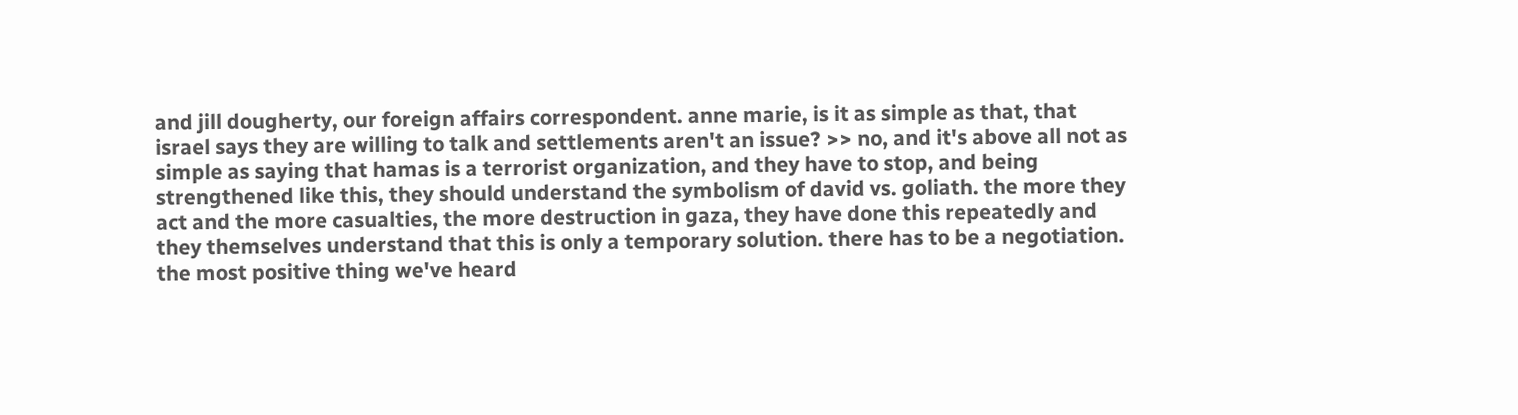and jill dougherty, our foreign affairs correspondent. anne marie, is it as simple as that, that israel says they are willing to talk and settlements aren't an issue? >> no, and it's above all not as simple as saying that hamas is a terrorist organization, and they have to stop, and being strengthened like this, they should understand the symbolism of david vs. goliath. the more they act and the more casualties, the more destruction in gaza, they have done this repeatedly and they themselves understand that this is only a temporary solution. there has to be a negotiation. the most positive thing we've heard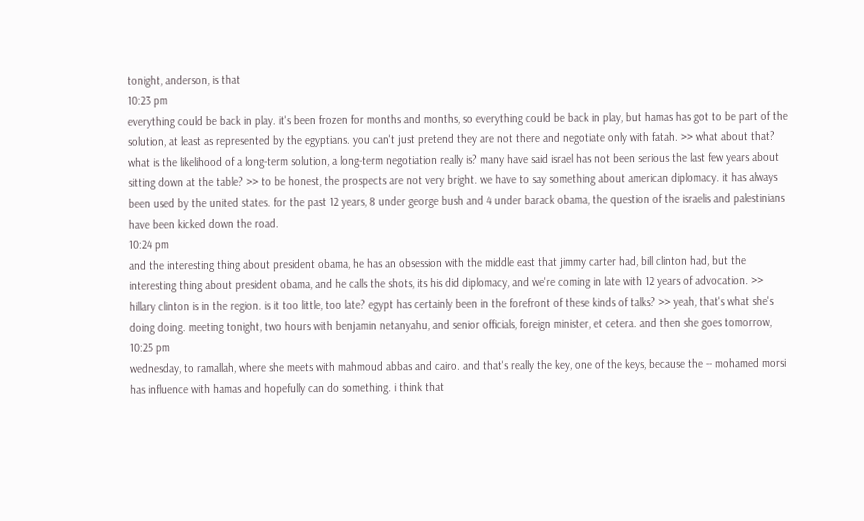tonight, anderson, is that
10:23 pm
everything could be back in play. it's been frozen for months and months, so everything could be back in play, but hamas has got to be part of the solution, at least as represented by the egyptians. you can't just pretend they are not there and negotiate only with fatah. >> what about that? what is the likelihood of a long-term solution, a long-term negotiation really is? many have said israel has not been serious the last few years about sitting down at the table? >> to be honest, the prospects are not very bright. we have to say something about american diplomacy. it has always been used by the united states. for the past 12 years, 8 under george bush and 4 under barack obama, the question of the israelis and palestinians have been kicked down the road.
10:24 pm
and the interesting thing about president obama, he has an obsession with the middle east that jimmy carter had, bill clinton had, but the interesting thing about president obama, and he calls the shots, its his did diplomacy, and we're coming in late with 12 years of advocation. >> hillary clinton is in the region. is it too little, too late? egypt has certainly been in the forefront of these kinds of talks? >> yeah, that's what she's doing doing. meeting tonight, two hours with benjamin netanyahu, and senior officials, foreign minister, et cetera. and then she goes tomorrow,
10:25 pm
wednesday, to ramallah, where she meets with mahmoud abbas and cairo. and that's really the key, one of the keys, because the -- mohamed morsi has influence with hamas and hopefully can do something. i think that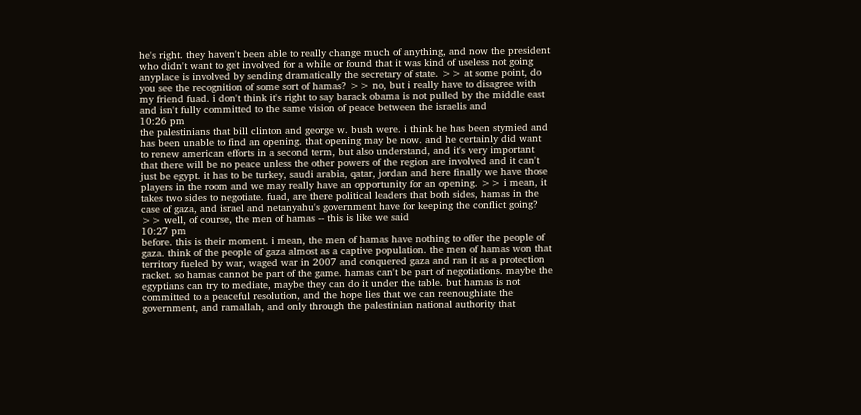he's right. they haven't been able to really change much of anything, and now the president who didn't want to get involved for a while or found that it was kind of useless not going anyplace is involved by sending dramatically the secretary of state. >> at some point, do you see the recognition of some sort of hamas? >> no, but i really have to disagree with my friend fuad. i don't think it's right to say barack obama is not pulled by the middle east and isn't fully committed to the same vision of peace between the israelis and
10:26 pm
the palestinians that bill clinton and george w. bush were. i think he has been stymied and has been unable to find an opening. that opening may be now. and he certainly did want to renew american efforts in a second term, but also understand, and it's very important that there will be no peace unless the other powers of the region are involved and it can't just be egypt. it has to be turkey, saudi arabia, qatar, jordan and here finally we have those players in the room and we may really have an opportunity for an opening. >> i mean, it takes two sides to negotiate. fuad, are there political leaders that both sides, hamas in the case of gaza, and israel and netanyahu's government have for keeping the conflict going? >> well, of course, the men of hamas -- this is like we said
10:27 pm
before. this is their moment. i mean, the men of hamas have nothing to offer the people of gaza. think of the people of gaza almost as a captive population. the men of hamas won that territory fueled by war, waged war in 2007 and conquered gaza and ran it as a protection racket. so hamas cannot be part of the game. hamas can't be part of negotiations. maybe the egyptians can try to mediate, maybe they can do it under the table. but hamas is not committed to a peaceful resolution, and the hope lies that we can reenoughiate the government, and ramallah, and only through the palestinian national authority that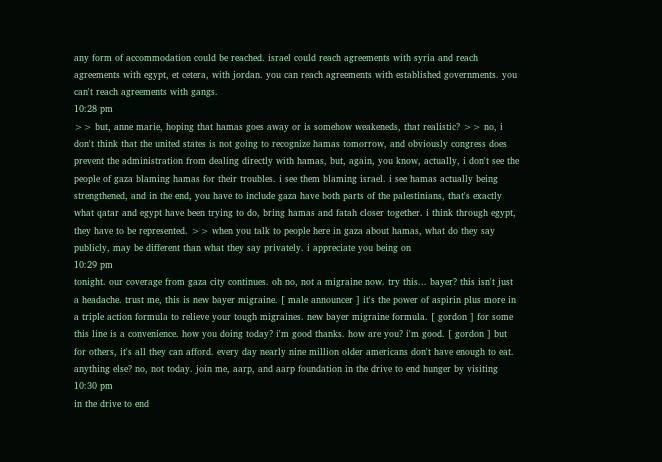any form of accommodation could be reached. israel could reach agreements with syria and reach agreements with egypt, et cetera, with jordan. you can reach agreements with established governments. you can't reach agreements with gangs.
10:28 pm
>> but, anne marie, hoping that hamas goes away or is somehow weakeneds, that realistic? >> no, i don't think that the united states is not going to recognize hamas tomorrow, and obviously congress does prevent the administration from dealing directly with hamas, but, again, you know, actually, i don't see the people of gaza blaming hamas for their troubles. i see them blaming israel. i see hamas actually being strengthened, and in the end, you have to include gaza have both parts of the palestinians, that's exactly what qatar and egypt have been trying to do, bring hamas and fatah closer together. i think through egypt, they have to be represented. >> when you talk to people here in gaza about hamas, what do they say publicly, may be different than what they say privately. i appreciate you being on
10:29 pm
tonight. our coverage from gaza city continues. oh no, not a migraine now. try this... bayer? this isn't just a headache. trust me, this is new bayer migraine. [ male announcer ] it's the power of aspirin plus more in a triple action formula to relieve your tough migraines. new bayer migraine formula. [ gordon ] for some this line is a convenience. how you doing today? i'm good thanks. how are you? i'm good. [ gordon ] but for others, it's all they can afford. every day nearly nine million older americans don't have enough to eat. anything else? no, not today. join me, aarp, and aarp foundation in the drive to end hunger by visiting
10:30 pm
in the drive to end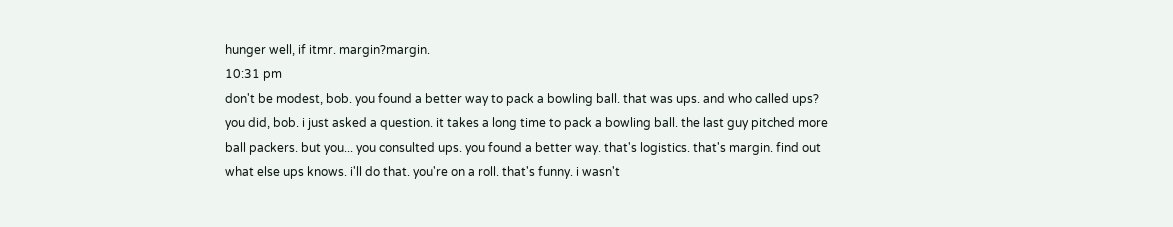hunger well, if itmr. margin?margin.
10:31 pm
don't be modest, bob. you found a better way to pack a bowling ball. that was ups. and who called ups? you did, bob. i just asked a question. it takes a long time to pack a bowling ball. the last guy pitched more ball packers. but you... you consulted ups. you found a better way. that's logistics. that's margin. find out what else ups knows. i'll do that. you're on a roll. that's funny. i wasn't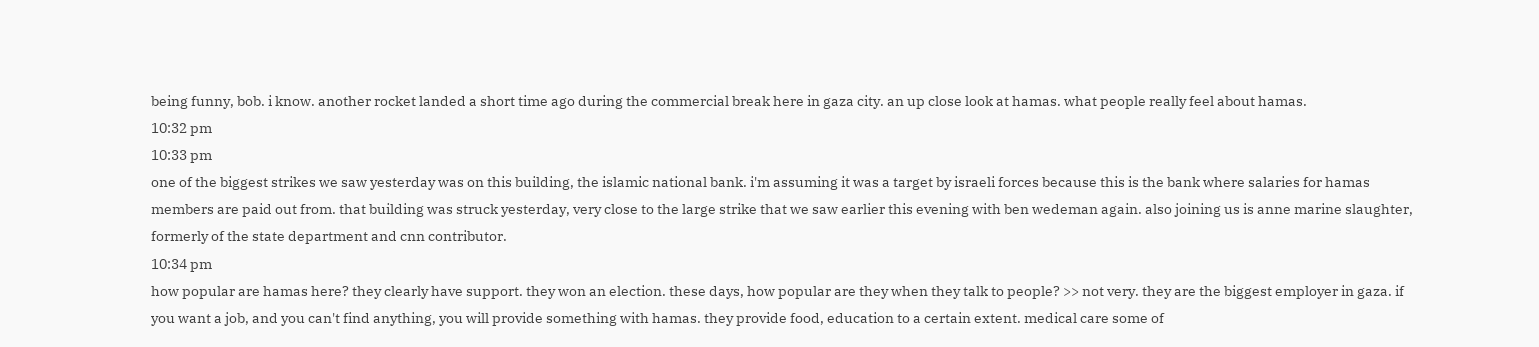being funny, bob. i know. another rocket landed a short time ago during the commercial break here in gaza city. an up close look at hamas. what people really feel about hamas.
10:32 pm
10:33 pm
one of the biggest strikes we saw yesterday was on this building, the islamic national bank. i'm assuming it was a target by israeli forces because this is the bank where salaries for hamas members are paid out from. that building was struck yesterday, very close to the large strike that we saw earlier this evening with ben wedeman again. also joining us is anne marine slaughter, formerly of the state department and cnn contributor.
10:34 pm
how popular are hamas here? they clearly have support. they won an election. these days, how popular are they when they talk to people? >> not very. they are the biggest employer in gaza. if you want a job, and you can't find anything, you will provide something with hamas. they provide food, education to a certain extent. medical care some of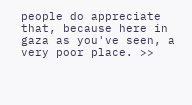people do appreciate that, because here in gaza as you've seen, a very poor place. >>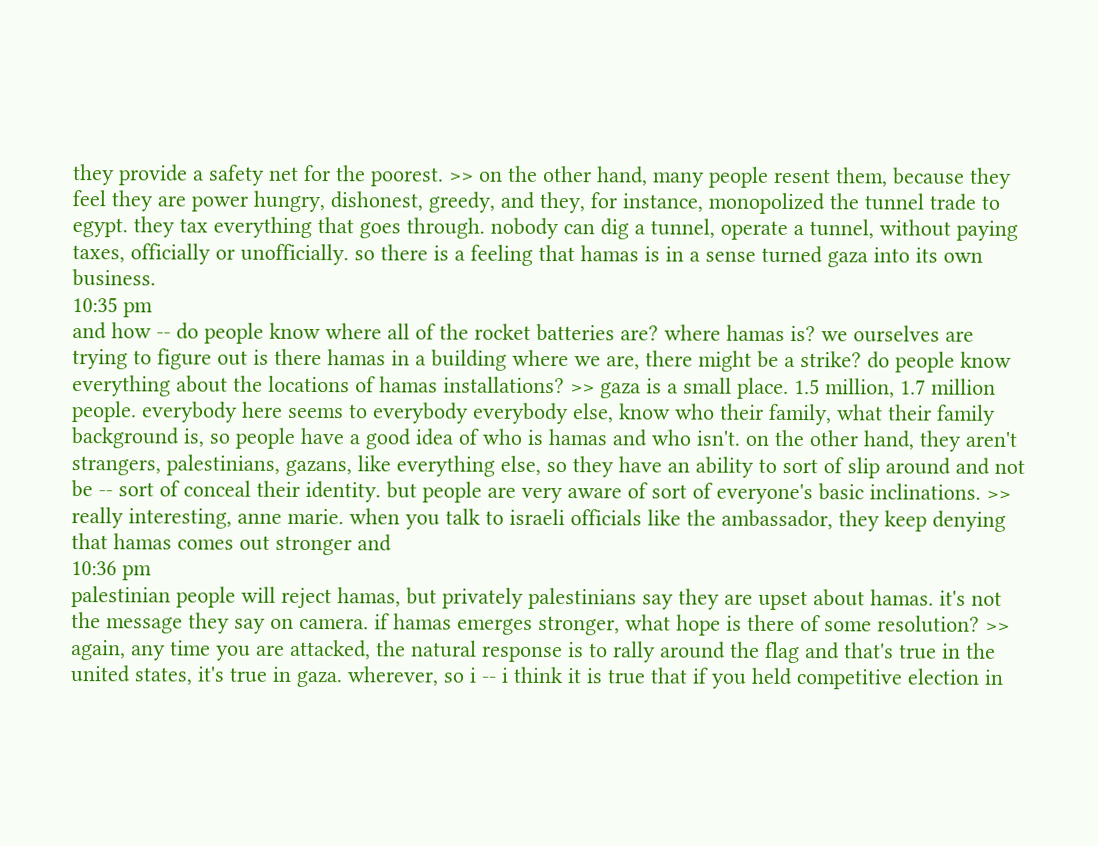they provide a safety net for the poorest. >> on the other hand, many people resent them, because they feel they are power hungry, dishonest, greedy, and they, for instance, monopolized the tunnel trade to egypt. they tax everything that goes through. nobody can dig a tunnel, operate a tunnel, without paying taxes, officially or unofficially. so there is a feeling that hamas is in a sense turned gaza into its own business.
10:35 pm
and how -- do people know where all of the rocket batteries are? where hamas is? we ourselves are trying to figure out is there hamas in a building where we are, there might be a strike? do people know everything about the locations of hamas installations? >> gaza is a small place. 1.5 million, 1.7 million people. everybody here seems to everybody everybody else, know who their family, what their family background is, so people have a good idea of who is hamas and who isn't. on the other hand, they aren't strangers, palestinians, gazans, like everything else, so they have an ability to sort of slip around and not be -- sort of conceal their identity. but people are very aware of sort of everyone's basic inclinations. >> really interesting, anne marie. when you talk to israeli officials like the ambassador, they keep denying that hamas comes out stronger and
10:36 pm
palestinian people will reject hamas, but privately palestinians say they are upset about hamas. it's not the message they say on camera. if hamas emerges stronger, what hope is there of some resolution? >> again, any time you are attacked, the natural response is to rally around the flag and that's true in the united states, it's true in gaza. wherever, so i -- i think it is true that if you held competitive election in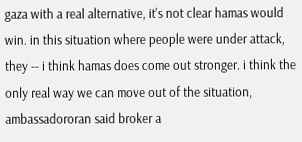gaza with a real alternative, it's not clear hamas would win. in this situation where people were under attack, they -- i think hamas does come out stronger. i think the only real way we can move out of the situation, ambassadororan said broker a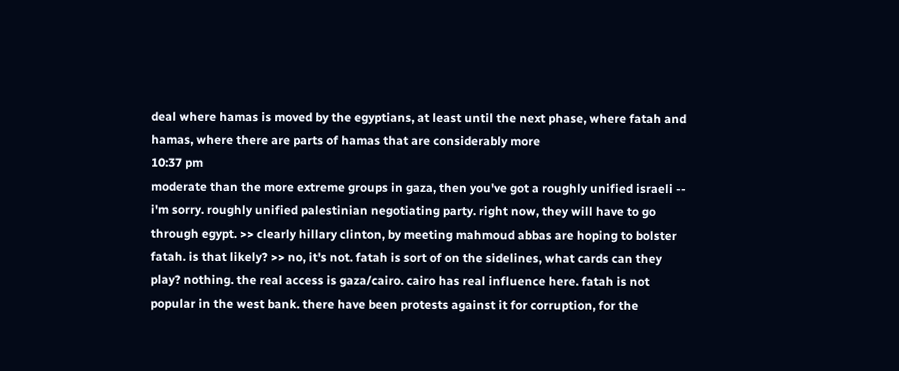deal where hamas is moved by the egyptians, at least until the next phase, where fatah and hamas, where there are parts of hamas that are considerably more
10:37 pm
moderate than the more extreme groups in gaza, then you've got a roughly unified israeli -- i'm sorry. roughly unified palestinian negotiating party. right now, they will have to go through egypt. >> clearly hillary clinton, by meeting mahmoud abbas are hoping to bolster fatah. is that likely? >> no, it's not. fatah is sort of on the sidelines, what cards can they play? nothing. the real access is gaza/cairo. cairo has real influence here. fatah is not popular in the west bank. there have been protests against it for corruption, for the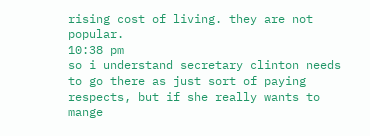rising cost of living. they are not popular.
10:38 pm
so i understand secretary clinton needs to go there as just sort of paying respects, but if she really wants to mange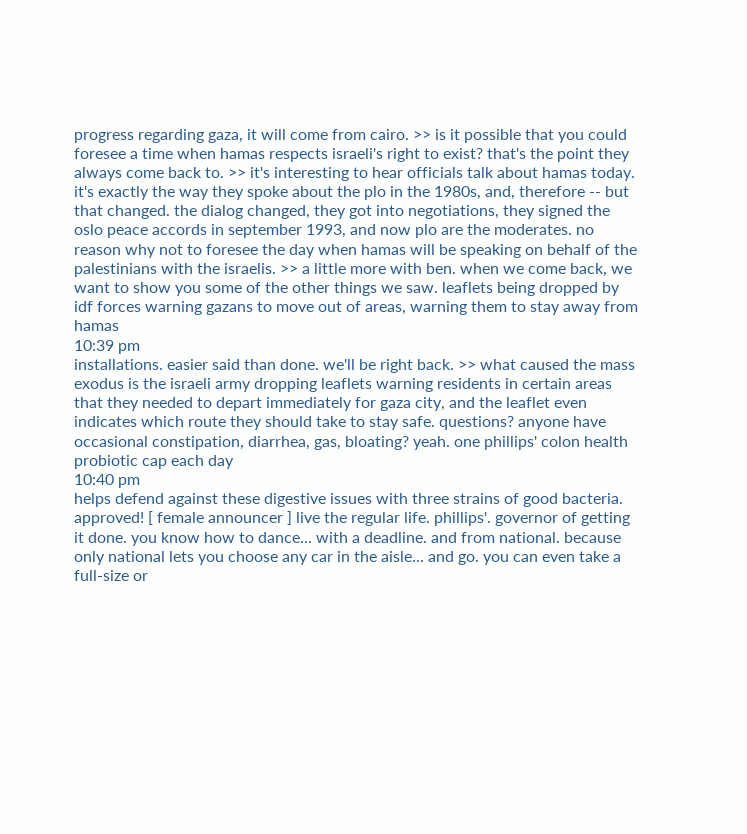progress regarding gaza, it will come from cairo. >> is it possible that you could foresee a time when hamas respects israeli's right to exist? that's the point they always come back to. >> it's interesting to hear officials talk about hamas today. it's exactly the way they spoke about the plo in the 1980s, and, therefore -- but that changed. the dialog changed, they got into negotiations, they signed the oslo peace accords in september 1993, and now plo are the moderates. no reason why not to foresee the day when hamas will be speaking on behalf of the palestinians with the israelis. >> a little more with ben. when we come back, we want to show you some of the other things we saw. leaflets being dropped by idf forces warning gazans to move out of areas, warning them to stay away from hamas
10:39 pm
installations. easier said than done. we'll be right back. >> what caused the mass exodus is the israeli army dropping leaflets warning residents in certain areas that they needed to depart immediately for gaza city, and the leaflet even indicates which route they should take to stay safe. questions? anyone have occasional constipation, diarrhea, gas, bloating? yeah. one phillips' colon health probiotic cap each day
10:40 pm
helps defend against these digestive issues with three strains of good bacteria. approved! [ female announcer ] live the regular life. phillips'. governor of getting it done. you know how to dance... with a deadline. and from national. because only national lets you choose any car in the aisle... and go. you can even take a full-size or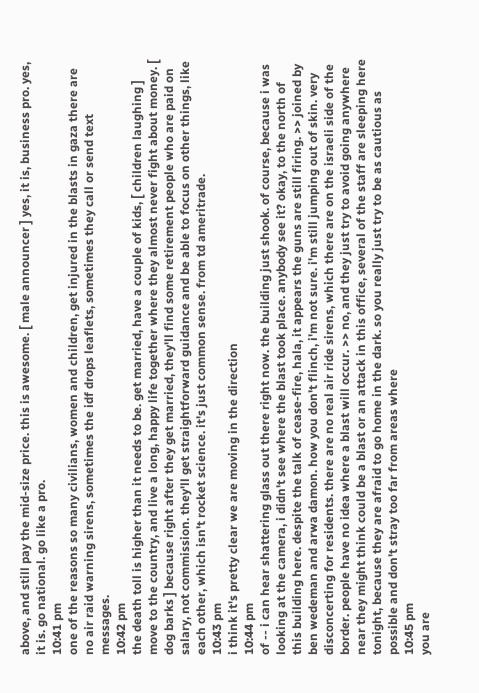above, and still pay the mid-size price. this is awesome. [ male announcer ] yes, it is, business pro. yes, it is. go national. go like a pro.
10:41 pm
one of the reasons so many civilians, women and children, get injured in the blasts in gaza there are no air raid warning sirens, sometimes the idf drops leaflets, sometimes they call or send text messages.
10:42 pm
the death toll is higher than it needs to be. get married, have a couple of kids, [ children laughing ] move to the country, and live a long, happy life together where they almost never fight about money. [ dog barks ] because right after they get married, they'll find some retirement people who are paid on salary, not commission. they'll get straightforward guidance and be able to focus on other things, like each other, which isn't rocket science. it's just common sense. from td ameritrade.
10:43 pm
i think it's pretty clear we are moving in the direction
10:44 pm
of -- i can hear shattering glass out there right now. the building just shook. of course, because i was looking at the camera, i didn't see where the blast took place. anybody see it? okay, to the north of this building here. despite the talk of cease-fire, hala, it appears the guns are still firing. >> joined by ben wedeman and arwa damon. how you don't flinch, i'm not sure. i'm still jumping out of skin. very disconcerting for residents. there are no real air ride sirens, which there are on the israeli side of the border. people have no idea where a blast will occur. >> no, and they just try to avoid going anywhere near they might think could be a blast or an attack in this office, several of the staff are sleeping here tonight, because they are afraid to go home in the dark. so you really just try to be as cautious as possible and don't stray too far from areas where
10:45 pm
you are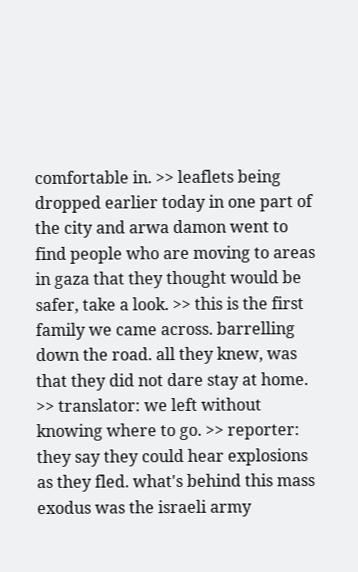comfortable in. >> leaflets being dropped earlier today in one part of the city and arwa damon went to find people who are moving to areas in gaza that they thought would be safer, take a look. >> this is the first family we came across. barrelling down the road. all they knew, was that they did not dare stay at home. >> translator: we left without knowing where to go. >> reporter: they say they could hear explosions as they fled. what's behind this mass exodus was the israeli army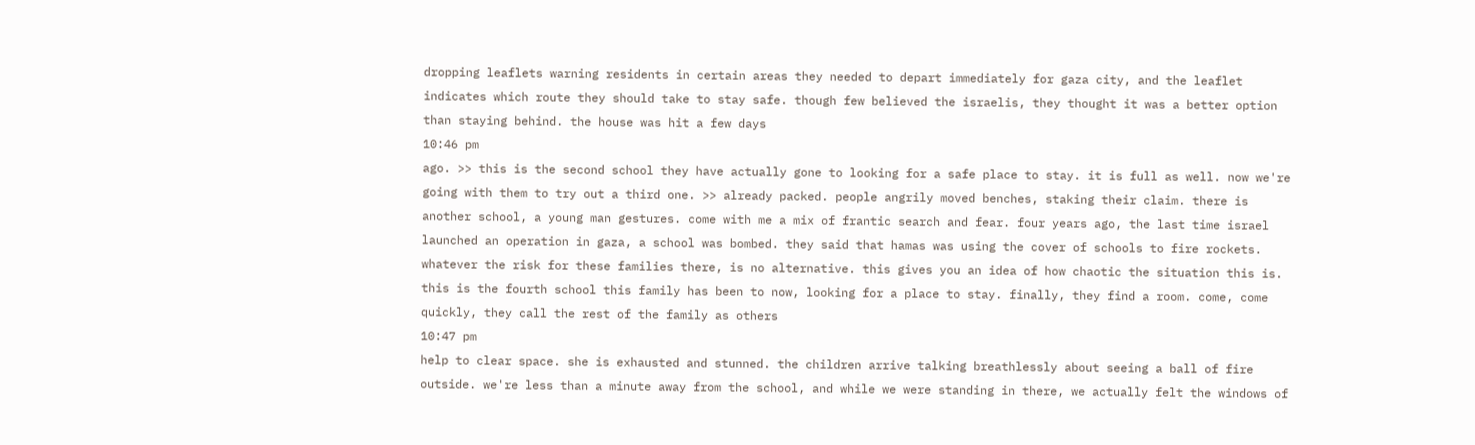dropping leaflets warning residents in certain areas they needed to depart immediately for gaza city, and the leaflet indicates which route they should take to stay safe. though few believed the israelis, they thought it was a better option than staying behind. the house was hit a few days
10:46 pm
ago. >> this is the second school they have actually gone to looking for a safe place to stay. it is full as well. now we're going with them to try out a third one. >> already packed. people angrily moved benches, staking their claim. there is another school, a young man gestures. come with me a mix of frantic search and fear. four years ago, the last time israel launched an operation in gaza, a school was bombed. they said that hamas was using the cover of schools to fire rockets. whatever the risk for these families there, is no alternative. this gives you an idea of how chaotic the situation this is. this is the fourth school this family has been to now, looking for a place to stay. finally, they find a room. come, come quickly, they call the rest of the family as others
10:47 pm
help to clear space. she is exhausted and stunned. the children arrive talking breathlessly about seeing a ball of fire outside. we're less than a minute away from the school, and while we were standing in there, we actually felt the windows of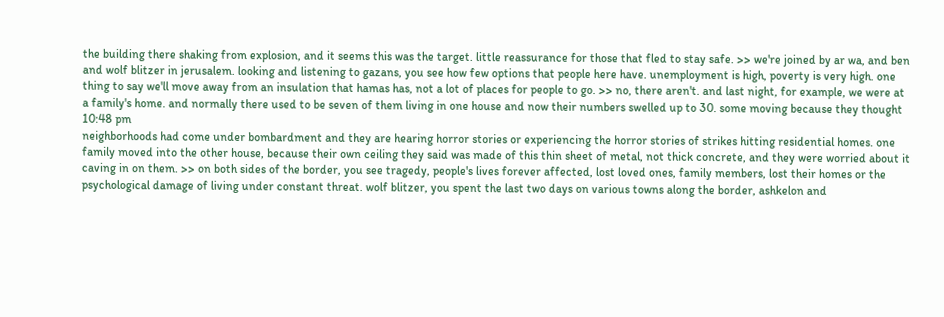the building there shaking from explosion, and it seems this was the target. little reassurance for those that fled to stay safe. >> we're joined by ar wa, and ben and wolf blitzer in jerusalem. looking and listening to gazans, you see how few options that people here have. unemployment is high, poverty is very high. one thing to say we'll move away from an insulation that hamas has, not a lot of places for people to go. >> no, there aren't. and last night, for example, we were at a family's home. and normally there used to be seven of them living in one house and now their numbers swelled up to 30. some moving because they thought
10:48 pm
neighborhoods had come under bombardment and they are hearing horror stories or experiencing the horror stories of strikes hitting residential homes. one family moved into the other house, because their own ceiling they said was made of this thin sheet of metal, not thick concrete, and they were worried about it caving in on them. >> on both sides of the border, you see tragedy, people's lives forever affected, lost loved ones, family members, lost their homes or the psychological damage of living under constant threat. wolf blitzer, you spent the last two days on various towns along the border, ashkelon and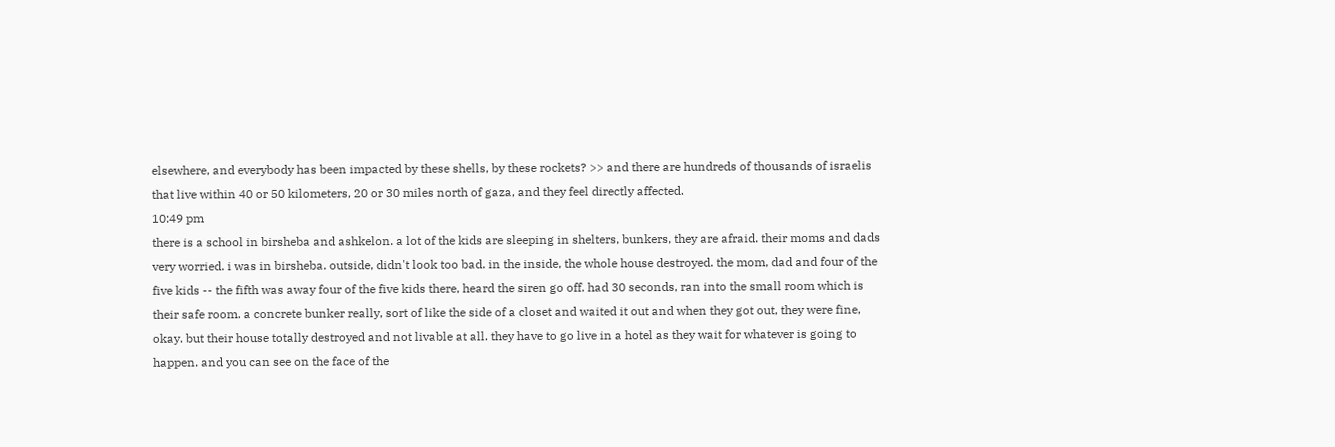elsewhere, and everybody has been impacted by these shells, by these rockets? >> and there are hundreds of thousands of israelis that live within 40 or 50 kilometers, 20 or 30 miles north of gaza, and they feel directly affected.
10:49 pm
there is a school in birsheba and ashkelon. a lot of the kids are sleeping in shelters, bunkers, they are afraid. their moms and dads very worried. i was in birsheba. outside, didn't look too bad. in the inside, the whole house destroyed. the mom, dad and four of the five kids -- the fifth was away four of the five kids there, heard the siren go off. had 30 seconds, ran into the small room which is their safe room. a concrete bunker really, sort of like the side of a closet and waited it out and when they got out, they were fine, okay. but their house totally destroyed and not livable at all. they have to go live in a hotel as they wait for whatever is going to happen. and you can see on the face of the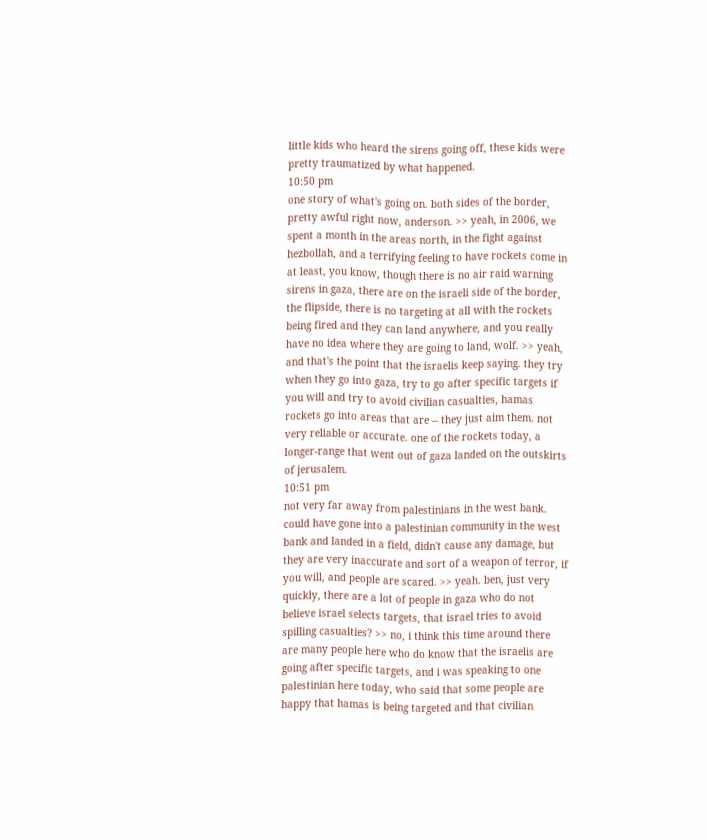little kids who heard the sirens going off, these kids were pretty traumatized by what happened.
10:50 pm
one story of what's going on. both sides of the border, pretty awful right now, anderson. >> yeah, in 2006, we spent a month in the areas north, in the fight against hezbollah, and a terrifying feeling to have rockets come in at least, you know, though there is no air raid warning sirens in gaza, there are on the israeli side of the border, the flipside, there is no targeting at all with the rockets being fired and they can land anywhere, and you really have no idea where they are going to land, wolf. >> yeah, and that's the point that the israelis keep saying. they try when they go into gaza, try to go after specific targets if you will and try to avoid civilian casualties, hamas rockets go into areas that are -- they just aim them. not very reliable or accurate. one of the rockets today, a longer-range that went out of gaza landed on the outskirts of jerusalem.
10:51 pm
not very far away from palestinians in the west bank. could have gone into a palestinian community in the west bank and landed in a field, didn't cause any damage, but they are very inaccurate and sort of a weapon of terror, if you will, and people are scared. >> yeah. ben, just very quickly, there are a lot of people in gaza who do not believe israel selects targets, that israel tries to avoid spilling casualties? >> no, i think this time around there are many people here who do know that the israelis are going after specific targets, and i was speaking to one palestinian here today, who said that some people are happy that hamas is being targeted and that civilian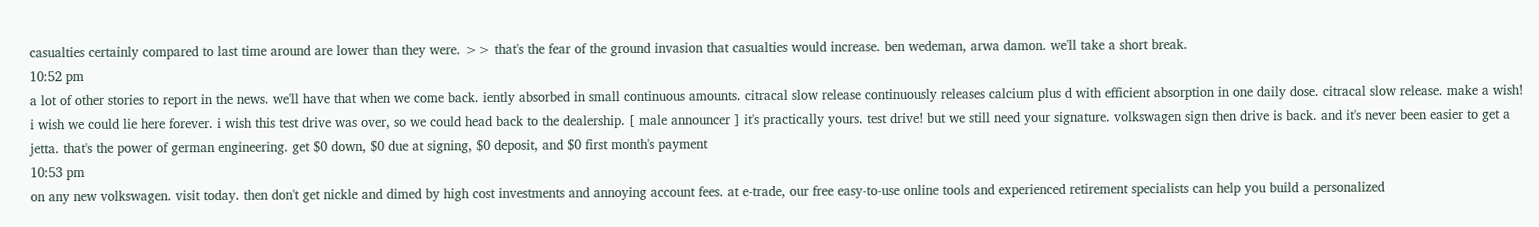casualties certainly compared to last time around are lower than they were. >> that's the fear of the ground invasion that casualties would increase. ben wedeman, arwa damon. we'll take a short break.
10:52 pm
a lot of other stories to report in the news. we'll have that when we come back. iently absorbed in small continuous amounts. citracal slow release continuously releases calcium plus d with efficient absorption in one daily dose. citracal slow release. make a wish! i wish we could lie here forever. i wish this test drive was over, so we could head back to the dealership. [ male announcer ] it's practically yours. test drive! but we still need your signature. volkswagen sign then drive is back. and it's never been easier to get a jetta. that's the power of german engineering. get $0 down, $0 due at signing, $0 deposit, and $0 first month's payment
10:53 pm
on any new volkswagen. visit today. then don't get nickle and dimed by high cost investments and annoying account fees. at e-trade, our free easy-to-use online tools and experienced retirement specialists can help you build a personalized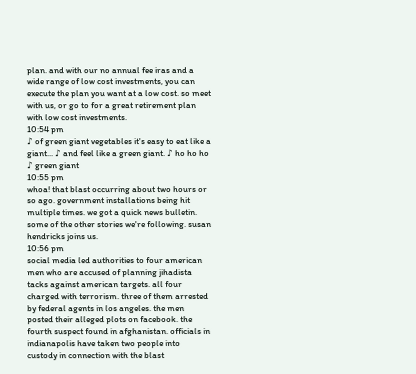plan. and with our no annual fee iras and a wide range of low cost investments, you can execute the plan you want at a low cost. so meet with us, or go to for a great retirement plan with low cost investments.
10:54 pm
♪ of green giant vegetables it's easy to eat like a giant... ♪ and feel like a green giant. ♪ ho ho ho ♪ green giant
10:55 pm
whoa! that blast occurring about two hours or so ago. government installations being hit multiple times. we got a quick news bulletin. some of the other stories we're following. susan hendricks joins us.
10:56 pm
social media led authorities to four american men who are accused of planning jihadista tacks against american targets. all four charged with terrorism. three of them arrested by federal agents in los angeles. the men posted their alleged plots on facebook. the fourth suspect found in afghanistan. officials in indianapolis have taken two people into custody in connection with the blast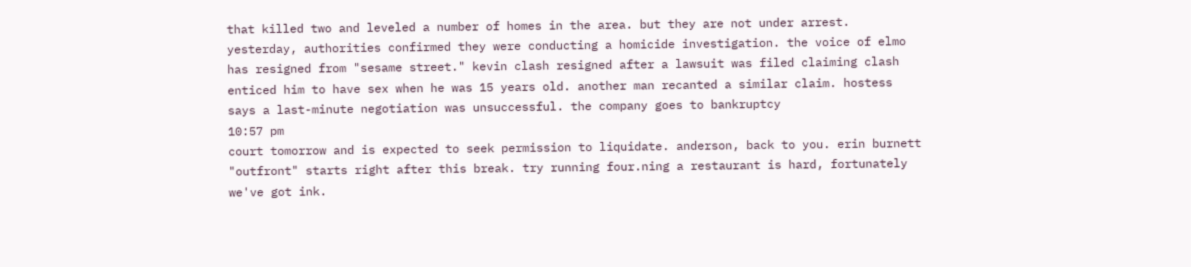that killed two and leveled a number of homes in the area. but they are not under arrest. yesterday, authorities confirmed they were conducting a homicide investigation. the voice of elmo has resigned from "sesame street." kevin clash resigned after a lawsuit was filed claiming clash enticed him to have sex when he was 15 years old. another man recanted a similar claim. hostess says a last-minute negotiation was unsuccessful. the company goes to bankruptcy
10:57 pm
court tomorrow and is expected to seek permission to liquidate. anderson, back to you. erin burnett "outfront" starts right after this break. try running four.ning a restaurant is hard, fortunately we've got ink.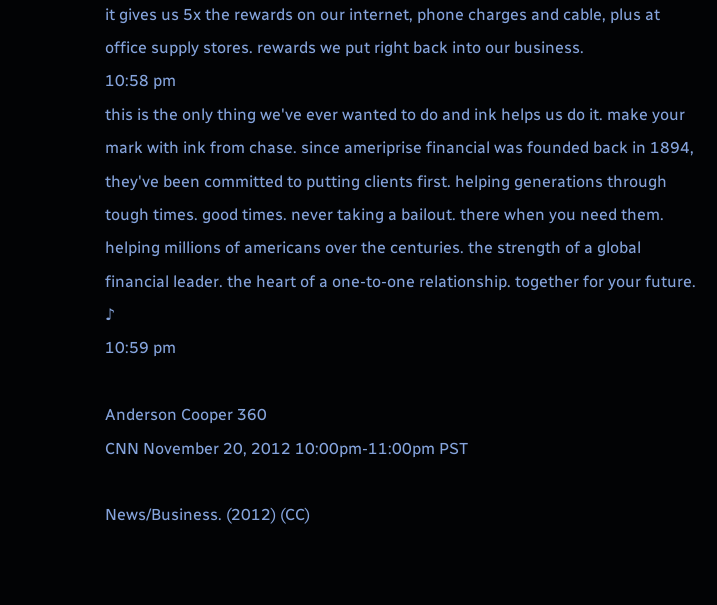it gives us 5x the rewards on our internet, phone charges and cable, plus at office supply stores. rewards we put right back into our business.
10:58 pm
this is the only thing we've ever wanted to do and ink helps us do it. make your mark with ink from chase. since ameriprise financial was founded back in 1894, they've been committed to putting clients first. helping generations through tough times. good times. never taking a bailout. there when you need them. helping millions of americans over the centuries. the strength of a global financial leader. the heart of a one-to-one relationship. together for your future. ♪
10:59 pm

Anderson Cooper 360
CNN November 20, 2012 10:00pm-11:00pm PST

News/Business. (2012) (CC)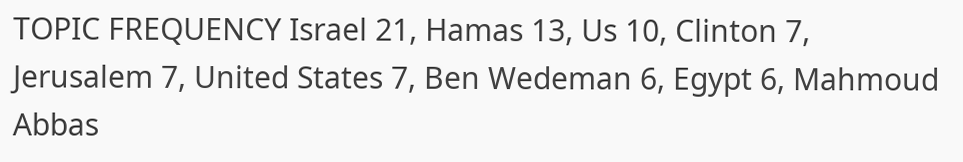TOPIC FREQUENCY Israel 21, Hamas 13, Us 10, Clinton 7, Jerusalem 7, United States 7, Ben Wedeman 6, Egypt 6, Mahmoud Abbas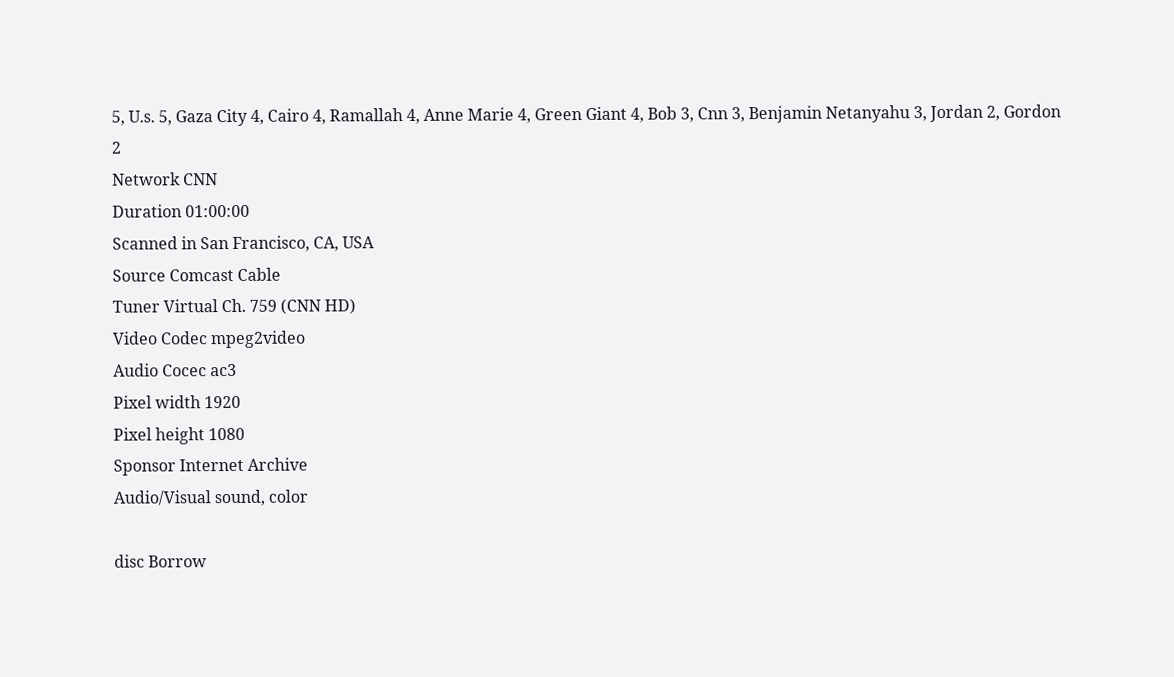5, U.s. 5, Gaza City 4, Cairo 4, Ramallah 4, Anne Marie 4, Green Giant 4, Bob 3, Cnn 3, Benjamin Netanyahu 3, Jordan 2, Gordon 2
Network CNN
Duration 01:00:00
Scanned in San Francisco, CA, USA
Source Comcast Cable
Tuner Virtual Ch. 759 (CNN HD)
Video Codec mpeg2video
Audio Cocec ac3
Pixel width 1920
Pixel height 1080
Sponsor Internet Archive
Audio/Visual sound, color

disc Borrow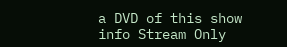a DVD of this show
info Stream Only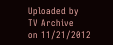Uploaded by
TV Archive
on 11/21/2012